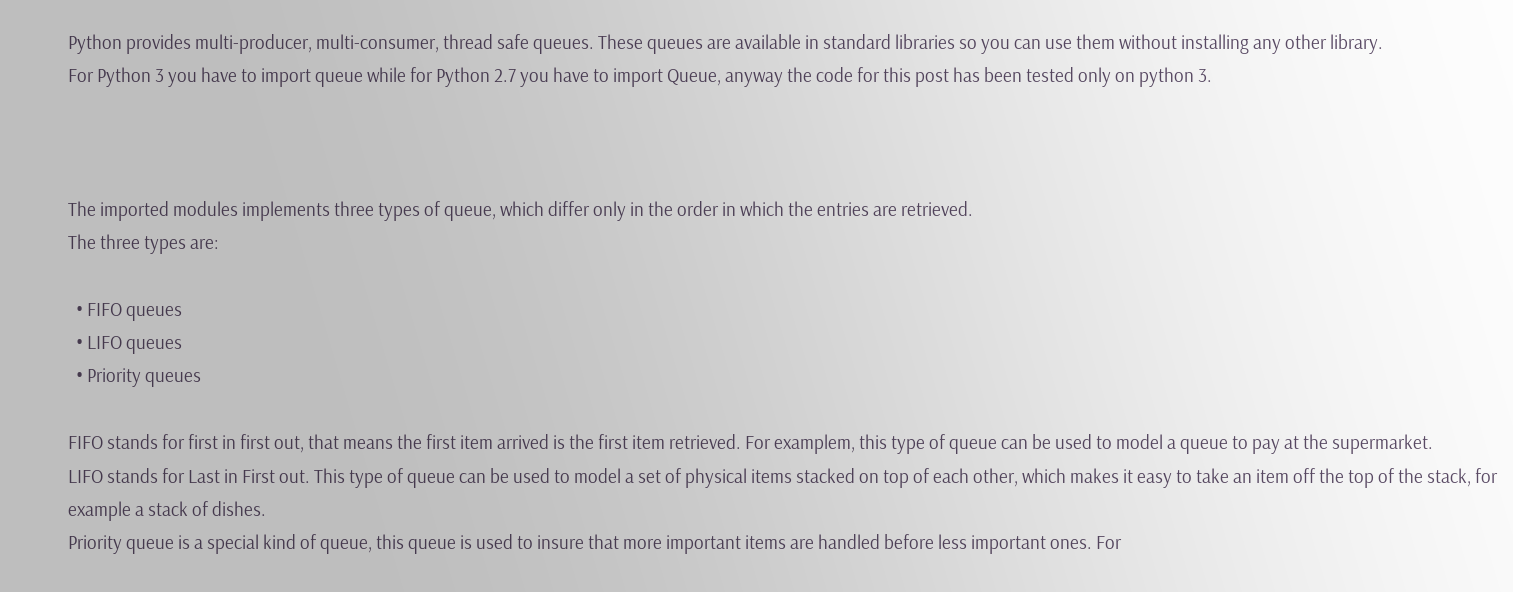Python provides multi-producer, multi-consumer, thread safe queues. These queues are available in standard libraries so you can use them without installing any other library.
For Python 3 you have to import queue while for Python 2.7 you have to import Queue, anyway the code for this post has been tested only on python 3.



The imported modules implements three types of queue, which differ only in the order in which the entries are retrieved.
The three types are:

  • FIFO queues
  • LIFO queues
  • Priority queues

FIFO stands for first in first out, that means the first item arrived is the first item retrieved. For examplem, this type of queue can be used to model a queue to pay at the supermarket.
LIFO stands for Last in First out. This type of queue can be used to model a set of physical items stacked on top of each other, which makes it easy to take an item off the top of the stack, for example a stack of dishes.
Priority queue is a special kind of queue, this queue is used to insure that more important items are handled before less important ones. For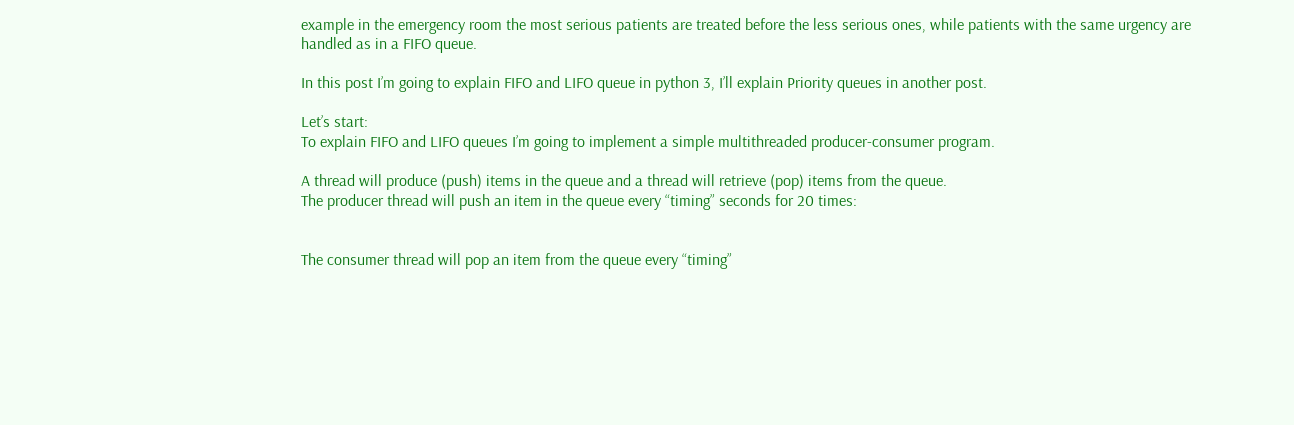example in the emergency room the most serious patients are treated before the less serious ones, while patients with the same urgency are handled as in a FIFO queue.

In this post I’m going to explain FIFO and LIFO queue in python 3, I’ll explain Priority queues in another post.

Let’s start:
To explain FIFO and LIFO queues I’m going to implement a simple multithreaded producer-consumer program.

A thread will produce (push) items in the queue and a thread will retrieve (pop) items from the queue.
The producer thread will push an item in the queue every “timing” seconds for 20 times:


The consumer thread will pop an item from the queue every “timing”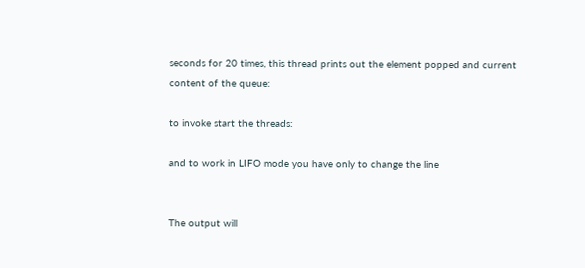seconds for 20 times, this thread prints out the element popped and current content of the queue:

to invoke start the threads:

and to work in LIFO mode you have only to change the line


The output will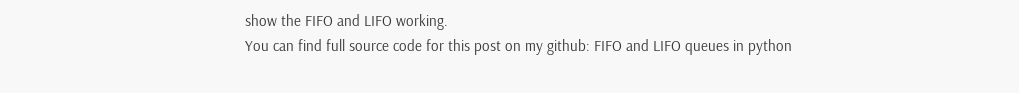show the FIFO and LIFO working.
You can find full source code for this post on my github: FIFO and LIFO queues in python